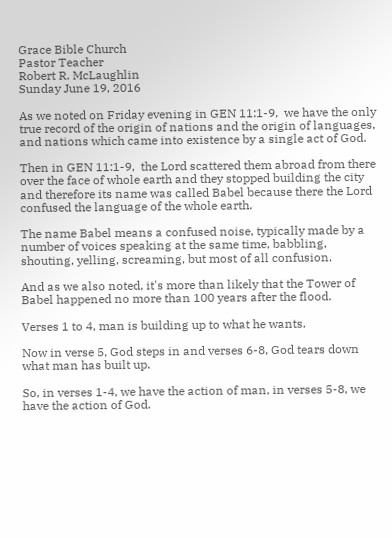Grace Bible Church
Pastor Teacher
Robert R. McLaughlin
Sunday June 19, 2016

As we noted on Friday evening in GEN 11:1-9,  we have the only true record of the origin of nations and the origin of languages, and nations which came into existence by a single act of God.

Then in GEN 11:1-9,  the Lord scattered them abroad from there over the face of whole earth and they stopped building the city and therefore its name was called Babel because there the Lord confused the language of the whole earth.

The name Babel means a confused noise, typically made by a number of voices speaking at the same time, babbling, shouting, yelling, screaming, but most of all confusion.

And as we also noted, it's more than likely that the Tower of Babel happened no more than 100 years after the flood.

Verses 1 to 4, man is building up to what he wants.

Now in verse 5, God steps in and verses 6-8, God tears down what man has built up.

So, in verses 1-4, we have the action of man, in verses 5-8, we have the action of God.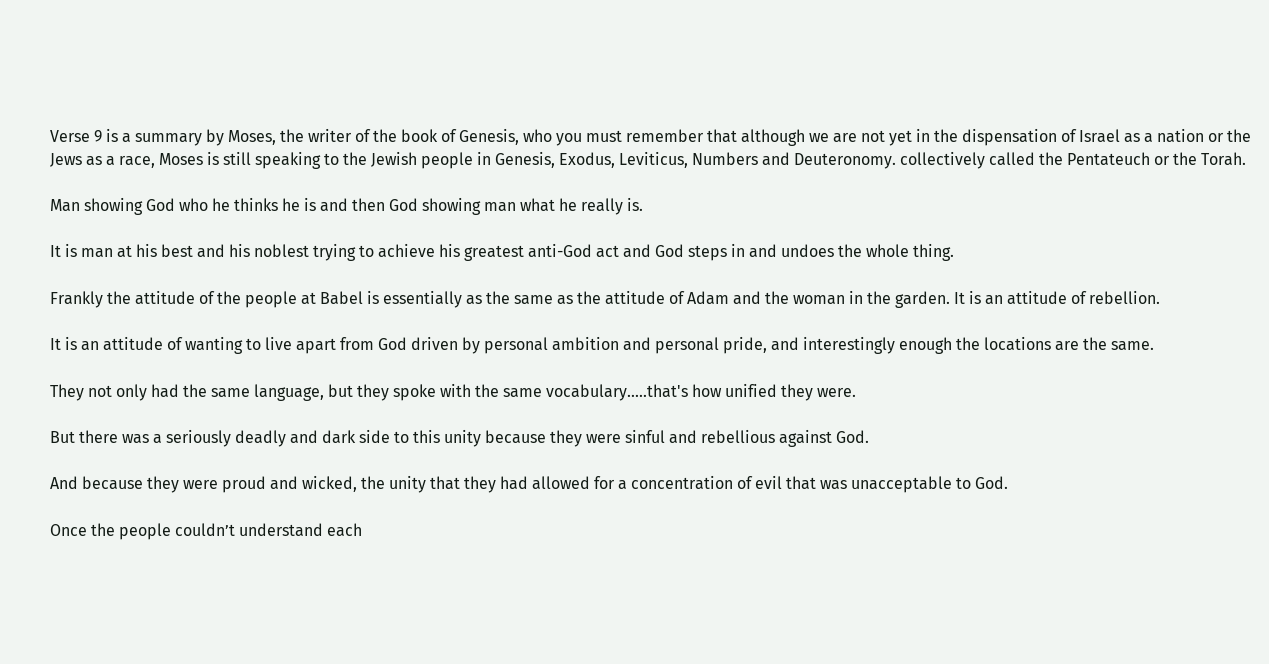Verse 9 is a summary by Moses, the writer of the book of Genesis, who you must remember that although we are not yet in the dispensation of Israel as a nation or the Jews as a race, Moses is still speaking to the Jewish people in Genesis, Exodus, Leviticus, Numbers and Deuteronomy. collectively called the Pentateuch or the Torah.

Man showing God who he thinks he is and then God showing man what he really is.

It is man at his best and his noblest trying to achieve his greatest anti-God act and God steps in and undoes the whole thing.

Frankly the attitude of the people at Babel is essentially as the same as the attitude of Adam and the woman in the garden. It is an attitude of rebellion.

It is an attitude of wanting to live apart from God driven by personal ambition and personal pride, and interestingly enough the locations are the same.

They not only had the same language, but they spoke with the same vocabulary.....that's how unified they were.

But there was a seriously deadly and dark side to this unity because they were sinful and rebellious against God.

And because they were proud and wicked, the unity that they had allowed for a concentration of evil that was unacceptable to God.

Once the people couldn’t understand each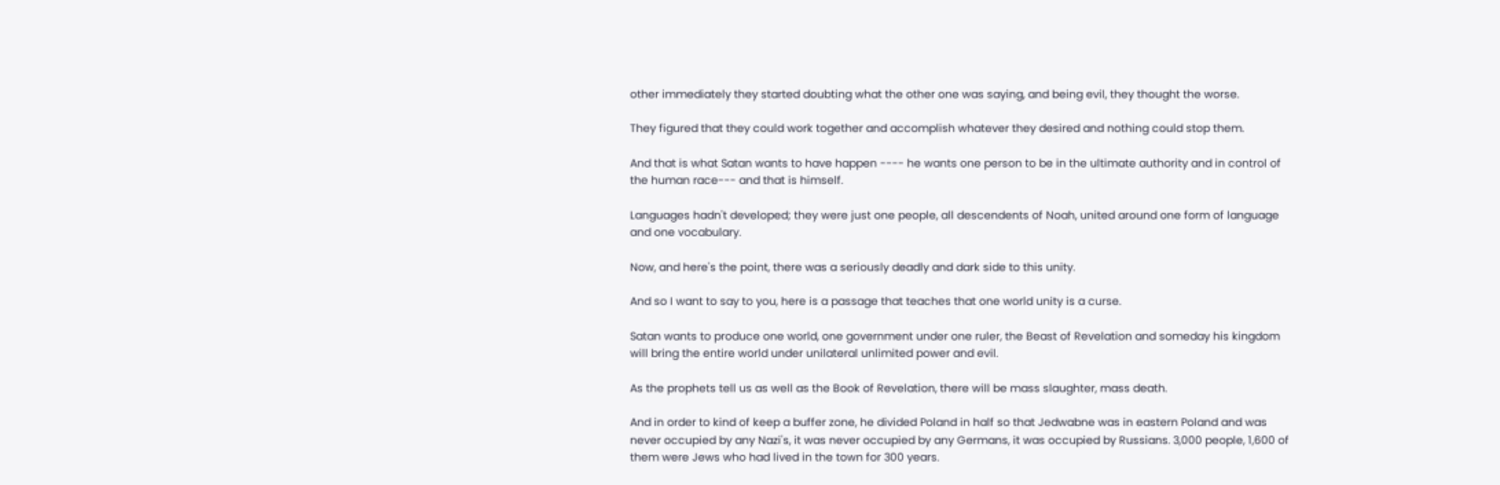other immediately they started doubting what the other one was saying, and being evil, they thought the worse.

They figured that they could work together and accomplish whatever they desired and nothing could stop them.

And that is what Satan wants to have happen ---- he wants one person to be in the ultimate authority and in control of the human race--- and that is himself.

Languages hadn't developed; they were just one people, all descendents of Noah, united around one form of language and one vocabulary.

Now, and here's the point, there was a seriously deadly and dark side to this unity.

And so I want to say to you, here is a passage that teaches that one world unity is a curse.

Satan wants to produce one world, one government under one ruler, the Beast of Revelation and someday his kingdom will bring the entire world under unilateral unlimited power and evil.

As the prophets tell us as well as the Book of Revelation, there will be mass slaughter, mass death.

And in order to kind of keep a buffer zone, he divided Poland in half so that Jedwabne was in eastern Poland and was never occupied by any Nazi's, it was never occupied by any Germans, it was occupied by Russians. 3,000 people, 1,600 of them were Jews who had lived in the town for 300 years.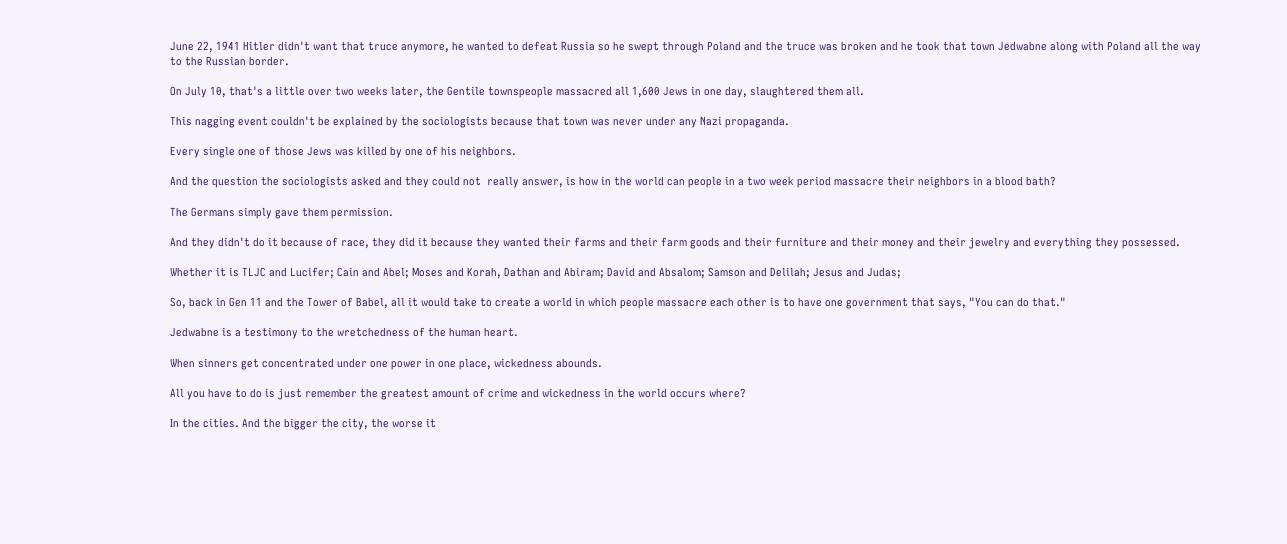June 22, 1941 Hitler didn't want that truce anymore, he wanted to defeat Russia so he swept through Poland and the truce was broken and he took that town Jedwabne along with Poland all the way to the Russian border.

On July 10, that's a little over two weeks later, the Gentile townspeople massacred all 1,600 Jews in one day, slaughtered them all.

This nagging event couldn't be explained by the sociologists because that town was never under any Nazi propaganda.

Every single one of those Jews was killed by one of his neighbors.

And the question the sociologists asked and they could not  really answer, is how in the world can people in a two week period massacre their neighbors in a blood bath?

The Germans simply gave them permission.

And they didn't do it because of race, they did it because they wanted their farms and their farm goods and their furniture and their money and their jewelry and everything they possessed.

Whether it is TLJC and Lucifer; Cain and Abel; Moses and Korah, Dathan and Abiram; David and Absalom; Samson and Delilah; Jesus and Judas;

So, back in Gen 11 and the Tower of Babel, all it would take to create a world in which people massacre each other is to have one government that says, "You can do that."

Jedwabne is a testimony to the wretchedness of the human heart.

When sinners get concentrated under one power in one place, wickedness abounds.

All you have to do is just remember the greatest amount of crime and wickedness in the world occurs where?

In the cities. And the bigger the city, the worse it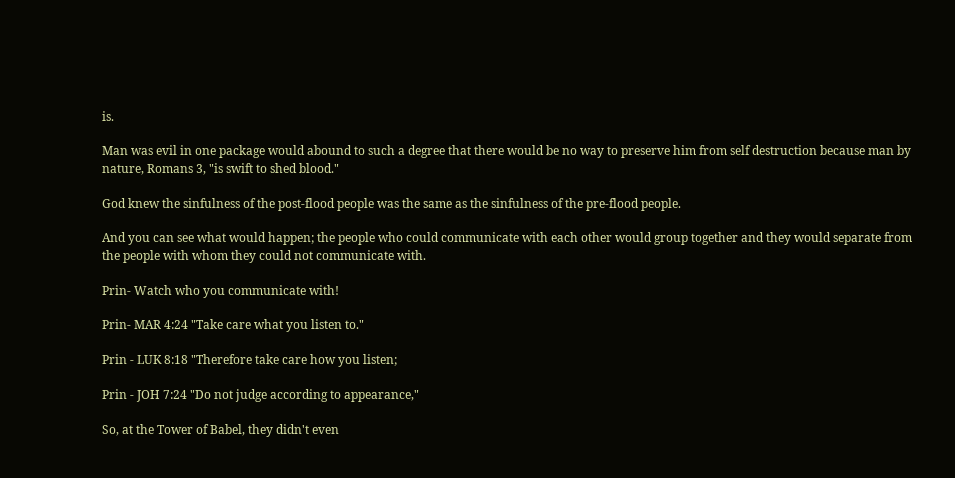is.

Man was evil in one package would abound to such a degree that there would be no way to preserve him from self destruction because man by nature, Romans 3, "is swift to shed blood."

God knew the sinfulness of the post-flood people was the same as the sinfulness of the pre-flood people.

And you can see what would happen; the people who could communicate with each other would group together and they would separate from the people with whom they could not communicate with.

Prin- Watch who you communicate with!

Prin- MAR 4:24 "Take care what you listen to."

Prin - LUK 8:18 "Therefore take care how you listen;

Prin - JOH 7:24 "Do not judge according to appearance,"

So, at the Tower of Babel, they didn't even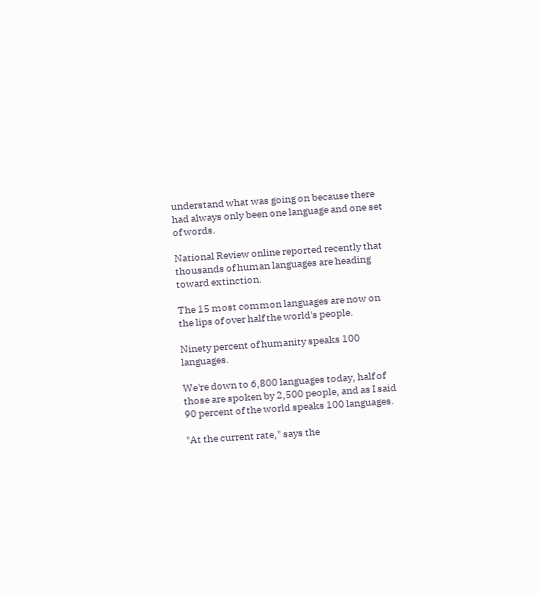understand what was going on because there had always only been one language and one set of words.

National Review online reported recently that thousands of human languages are heading toward extinction.

The 15 most common languages are now on the lips of over half the world's people.

Ninety percent of humanity speaks 100 languages.

We're down to 6,800 languages today, half of those are spoken by 2,500 people, and as I said 90 percent of the world speaks 100 languages.

"At the current rate," says the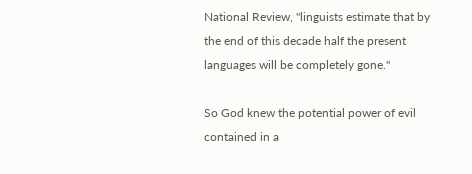National Review, "linguists estimate that by the end of this decade half the present languages will be completely gone."

So God knew the potential power of evil contained in a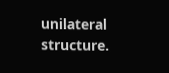unilateral structure.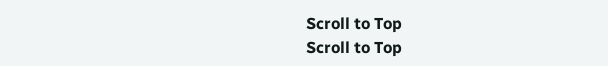Scroll to Top
Scroll to Top